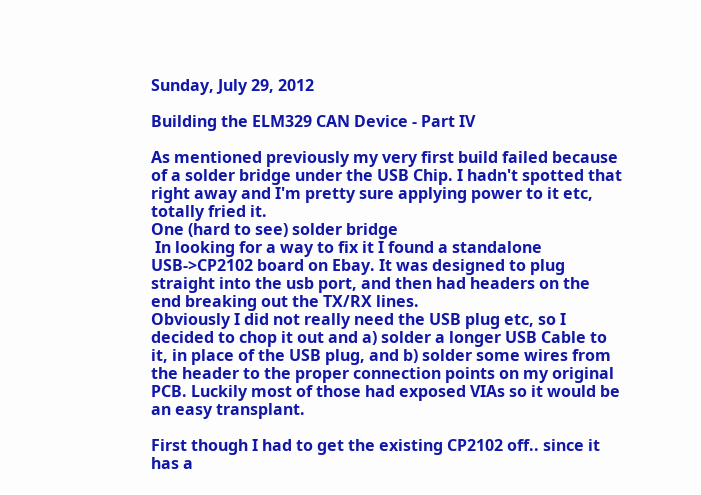Sunday, July 29, 2012

Building the ELM329 CAN Device - Part IV

As mentioned previously my very first build failed because of a solder bridge under the USB Chip. I hadn't spotted that right away and I'm pretty sure applying power to it etc, totally fried it.
One (hard to see) solder bridge
 In looking for a way to fix it I found a standalone USB->CP2102 board on Ebay. It was designed to plug straight into the usb port, and then had headers on the end breaking out the TX/RX lines.
Obviously I did not really need the USB plug etc, so I decided to chop it out and a) solder a longer USB Cable to it, in place of the USB plug, and b) solder some wires from the header to the proper connection points on my original PCB. Luckily most of those had exposed VIAs so it would be an easy transplant.

First though I had to get the existing CP2102 off.. since it has a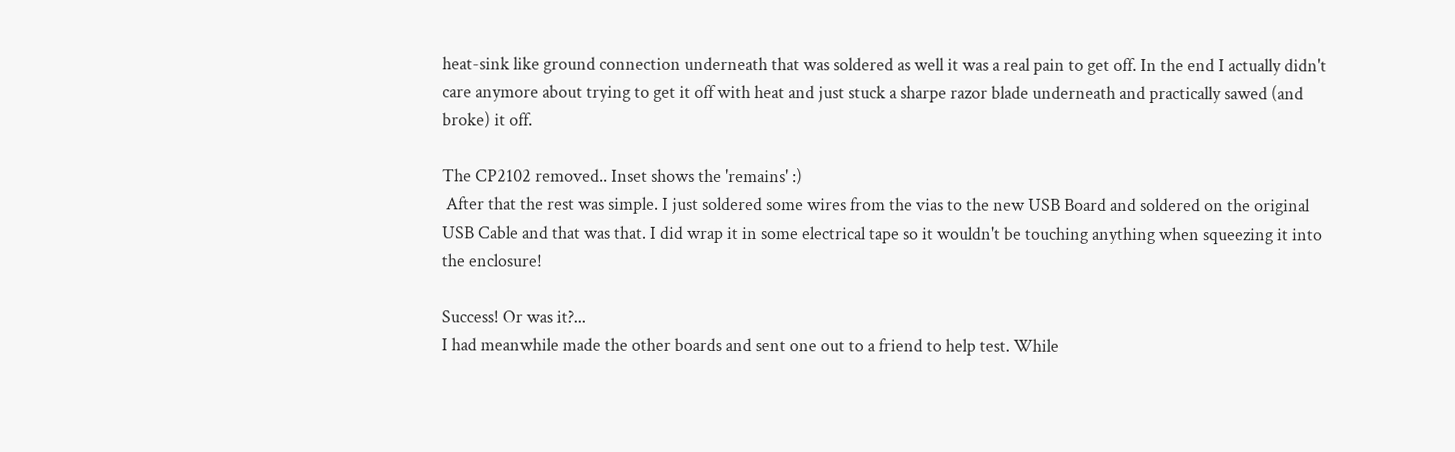heat-sink like ground connection underneath that was soldered as well it was a real pain to get off. In the end I actually didn't care anymore about trying to get it off with heat and just stuck a sharpe razor blade underneath and practically sawed (and broke) it off.

The CP2102 removed.. Inset shows the 'remains' :)
 After that the rest was simple. I just soldered some wires from the vias to the new USB Board and soldered on the original USB Cable and that was that. I did wrap it in some electrical tape so it wouldn't be touching anything when squeezing it into the enclosure!

Success! Or was it?...
I had meanwhile made the other boards and sent one out to a friend to help test. While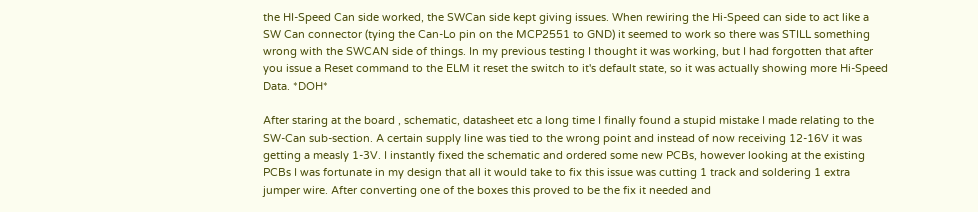the HI-Speed Can side worked, the SWCan side kept giving issues. When rewiring the Hi-Speed can side to act like a SW Can connector (tying the Can-Lo pin on the MCP2551 to GND) it seemed to work so there was STILL something wrong with the SWCAN side of things. In my previous testing I thought it was working, but I had forgotten that after you issue a Reset command to the ELM it reset the switch to it's default state, so it was actually showing more Hi-Speed Data. *DOH*

After staring at the board , schematic, datasheet etc a long time I finally found a stupid mistake I made relating to the SW-Can sub-section. A certain supply line was tied to the wrong point and instead of now receiving 12-16V it was getting a measly 1-3V. I instantly fixed the schematic and ordered some new PCBs, however looking at the existing PCBs I was fortunate in my design that all it would take to fix this issue was cutting 1 track and soldering 1 extra jumper wire. After converting one of the boxes this proved to be the fix it needed and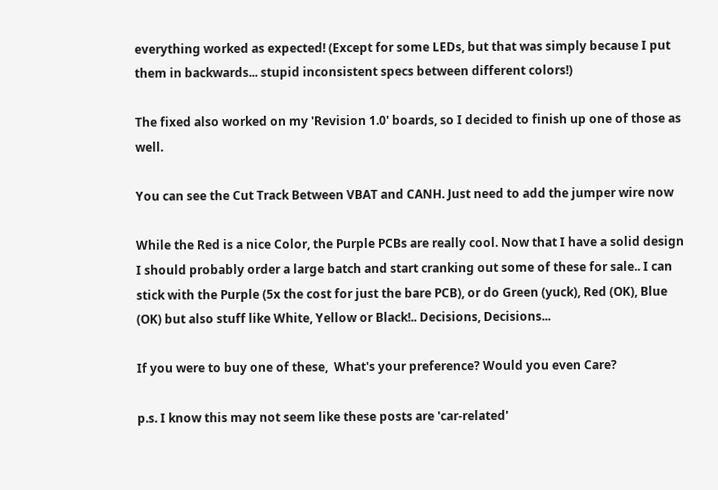everything worked as expected! (Except for some LEDs, but that was simply because I put them in backwards... stupid inconsistent specs between different colors!)

The fixed also worked on my 'Revision 1.0' boards, so I decided to finish up one of those as well.

You can see the Cut Track Between VBAT and CANH. Just need to add the jumper wire now

While the Red is a nice Color, the Purple PCBs are really cool. Now that I have a solid design I should probably order a large batch and start cranking out some of these for sale.. I can stick with the Purple (5x the cost for just the bare PCB), or do Green (yuck), Red (OK), Blue (OK) but also stuff like White, Yellow or Black!.. Decisions, Decisions...

If you were to buy one of these,  What's your preference? Would you even Care?

p.s. I know this may not seem like these posts are 'car-related'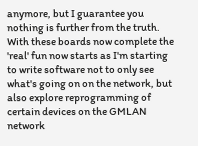anymore, but I guarantee you nothing is further from the truth. With these boards now complete the 'real' fun now starts as I'm starting to write software not to only see what's going on on the network, but also explore reprogramming of certain devices on the GMLAN network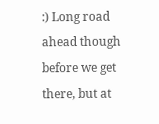:) Long road ahead though before we get there, but at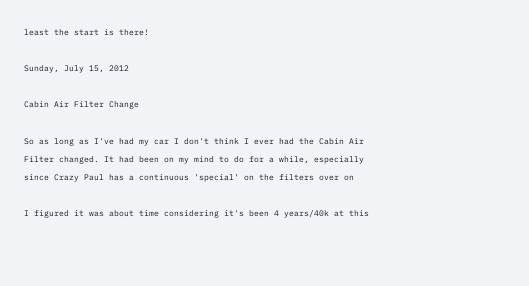least the start is there!

Sunday, July 15, 2012

Cabin Air Filter Change

So as long as I've had my car I don't think I ever had the Cabin Air Filter changed. It had been on my mind to do for a while, especially since Crazy Paul has a continuous 'special' on the filters over on

I figured it was about time considering it's been 4 years/40k at this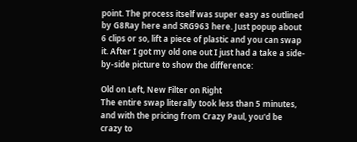point. The process itself was super easy as outlined by G8Ray here and SRG963 here. Just popup about 6 clips or so, lift a piece of plastic and you can swap it. After I got my old one out I just had a take a side-by-side picture to show the difference:

Old on Left, New Filter on Right
The entire swap literally took less than 5 minutes, and with the pricing from Crazy Paul, you'd be crazy to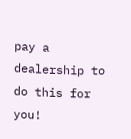pay a dealership to do this for you!